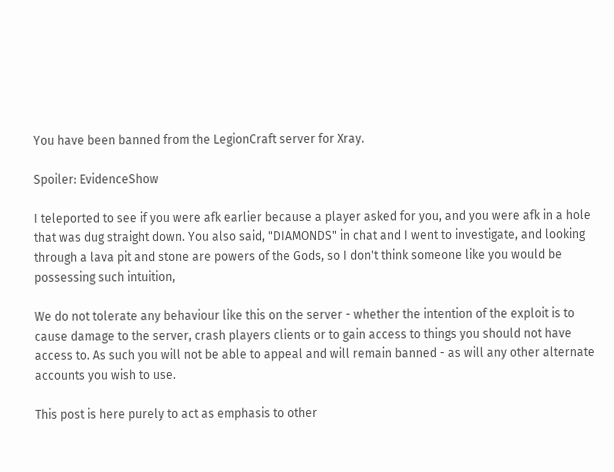You have been banned from the LegionCraft server for Xray.

Spoiler: EvidenceShow

I teleported to see if you were afk earlier because a player asked for you, and you were afk in a hole that was dug straight down. You also said, "DIAMONDS" in chat and I went to investigate, and looking through a lava pit and stone are powers of the Gods, so I don't think someone like you would be possessing such intuition,

We do not tolerate any behaviour like this on the server - whether the intention of the exploit is to cause damage to the server, crash players clients or to gain access to things you should not have access to. As such you will not be able to appeal and will remain banned - as will any other alternate accounts you wish to use.

This post is here purely to act as emphasis to other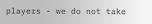players - we do not take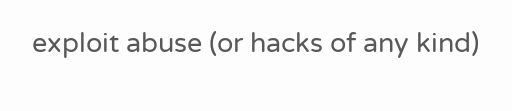exploit abuse (or hacks of any kind)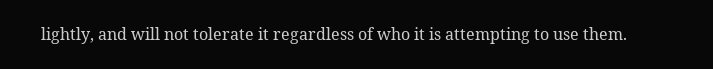lightly, and will not tolerate it regardless of who it is attempting to use them.